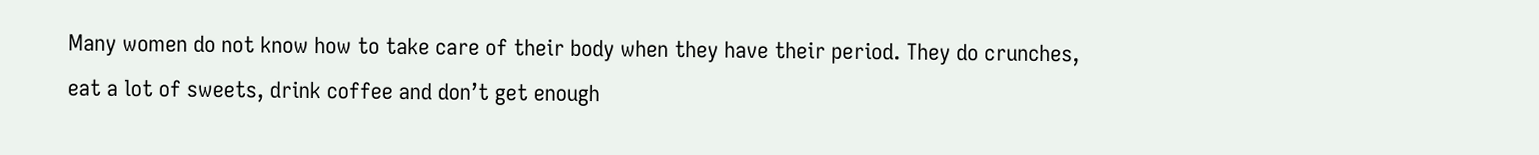Many women do not know how to take care of their body when they have their period. They do crunches, eat a lot of sweets, drink coffee and don’t get enough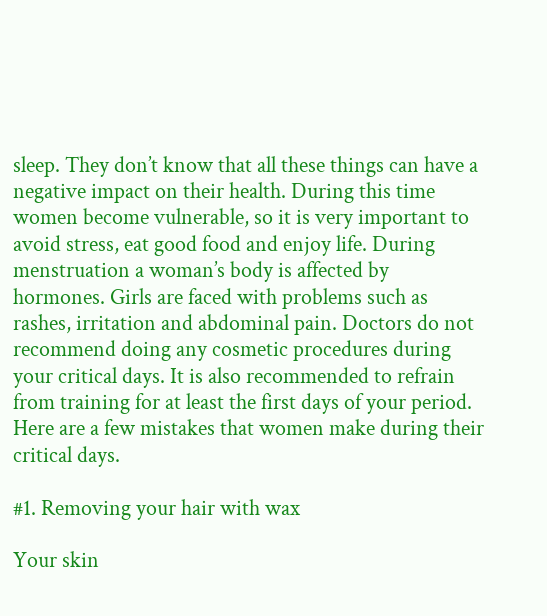sleep. They don’t know that all these things can have a negative impact on their health. During this time women become vulnerable, so it is very important to avoid stress, eat good food and enjoy life. During menstruation a woman’s body is affected by hormones. Girls are faced with problems such as rashes, irritation and abdominal pain. Doctors do not recommend doing any cosmetic procedures during your critical days. It is also recommended to refrain from training for at least the first days of your period. Here are a few mistakes that women make during their critical days.

#1. Removing your hair with wax

Your skin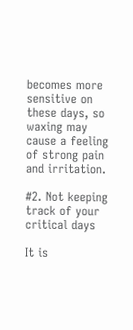becomes more sensitive on these days, so waxing may cause a feeling of strong pain and irritation.

#2. Not keeping track of your critical days

It is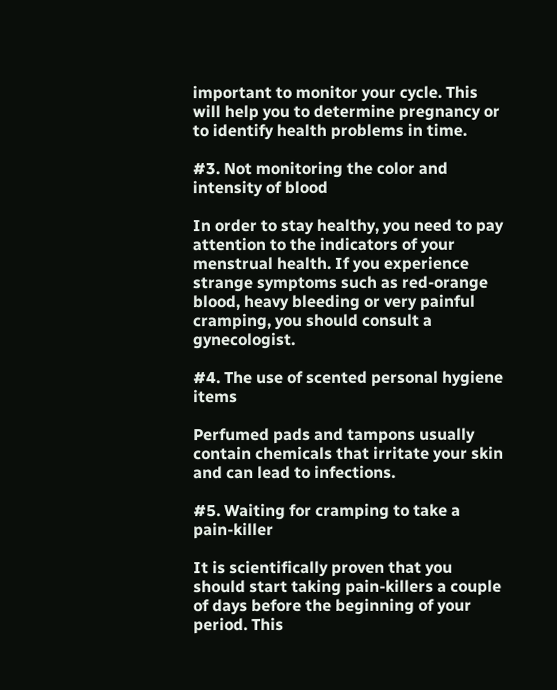important to monitor your cycle. This will help you to determine pregnancy or to identify health problems in time.

#3. Not monitoring the color and intensity of blood

In order to stay healthy, you need to pay attention to the indicators of your menstrual health. If you experience strange symptoms such as red-orange blood, heavy bleeding or very painful cramping, you should consult a gynecologist.

#4. The use of scented personal hygiene items

Perfumed pads and tampons usually contain chemicals that irritate your skin and can lead to infections.

#5. Waiting for cramping to take a pain-killer

It is scientifically proven that you should start taking pain-killers a couple of days before the beginning of your period. This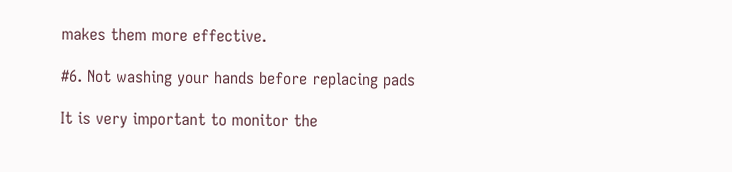makes them more effective.

#6. Not washing your hands before replacing pads

It is very important to monitor the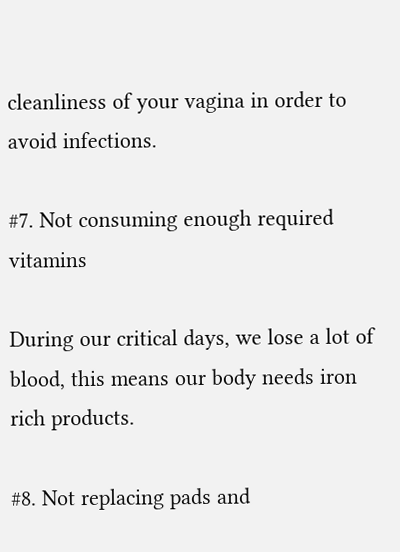cleanliness of your vagina in order to avoid infections.

#7. Not consuming enough required vitamins

During our critical days, we lose a lot of blood, this means our body needs iron rich products.

#8. Not replacing pads and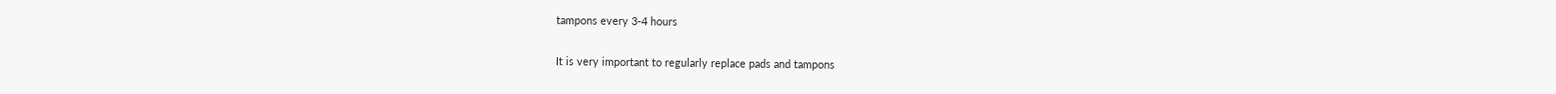tampons every 3-4 hours

It is very important to regularly replace pads and tampons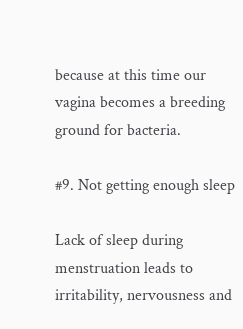because at this time our vagina becomes a breeding ground for bacteria.

#9. Not getting enough sleep

Lack of sleep during menstruation leads to irritability, nervousness and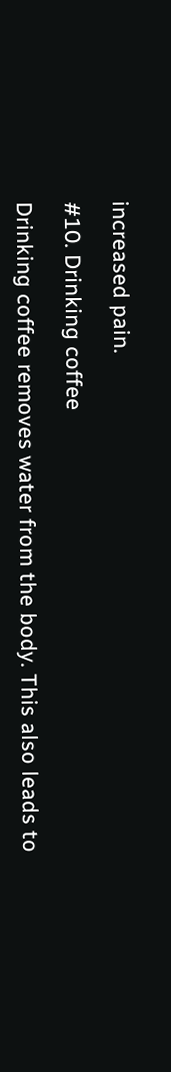increased pain.

#10. Drinking coffee

Drinking coffee removes water from the body. This also leads to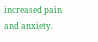increased pain and anxiety.